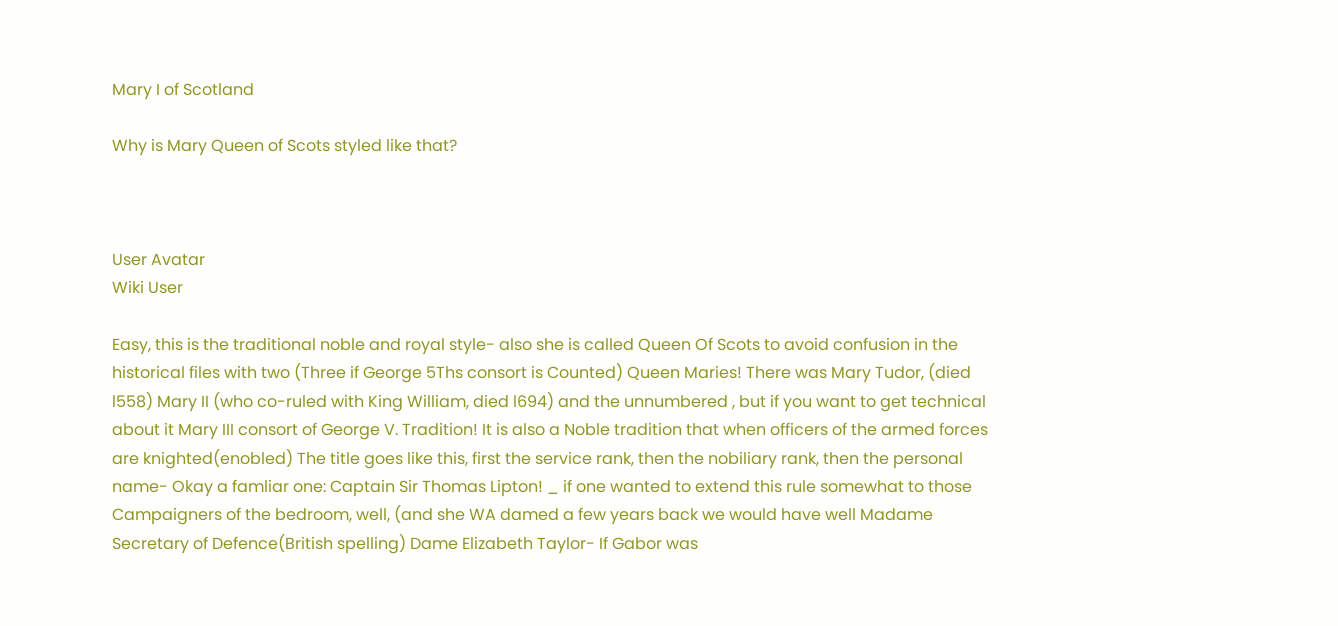Mary I of Scotland

Why is Mary Queen of Scots styled like that?



User Avatar
Wiki User

Easy, this is the traditional noble and royal style- also she is called Queen Of Scots to avoid confusion in the historical files with two (Three if George 5Ths consort is Counted) Queen Maries! There was Mary Tudor, (died l558) Mary II (who co-ruled with King William, died l694) and the unnumbered , but if you want to get technical about it Mary III consort of George V. Tradition! It is also a Noble tradition that when officers of the armed forces are knighted(enobled) The title goes like this, first the service rank, then the nobiliary rank, then the personal name- Okay a famliar one: Captain Sir Thomas Lipton! _ if one wanted to extend this rule somewhat to those Campaigners of the bedroom, well, (and she WA damed a few years back we would have well Madame Secretary of Defence(British spelling) Dame Elizabeth Taylor- If Gabor was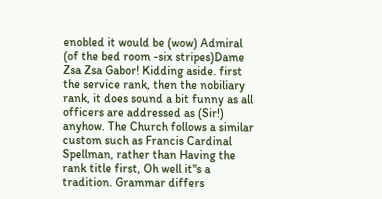enobled it would be (wow) Admiral (of the bed room -six stripes)Dame Zsa Zsa Gabor! Kidding aside. first the service rank, then the nobiliary rank, it does sound a bit funny as all officers are addressed as (Sir!) anyhow. The Church follows a similar custom such as Francis Cardinal Spellman, rather than Having the rank title first, Oh well it"s a tradition. Grammar differs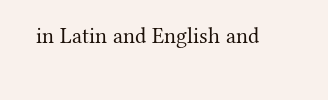in Latin and English and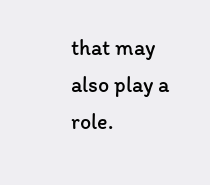that may also play a role.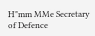H"mm MMe Secretary of Defence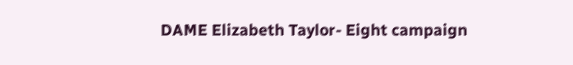DAME Elizabeth Taylor- Eight campaign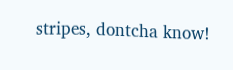stripes, dontcha know!